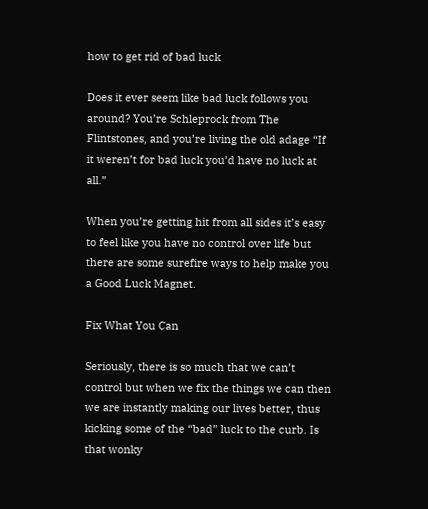how to get rid of bad luck

Does it ever seem like bad luck follows you around? You’re Schleprock from The Flintstones, and you’re living the old adage “If it weren’t for bad luck you’d have no luck at all.”

When you’re getting hit from all sides it’s easy to feel like you have no control over life but there are some surefire ways to help make you a Good Luck Magnet.

Fix What You Can

Seriously, there is so much that we can’t control but when we fix the things we can then we are instantly making our lives better, thus kicking some of the “bad” luck to the curb. Is that wonky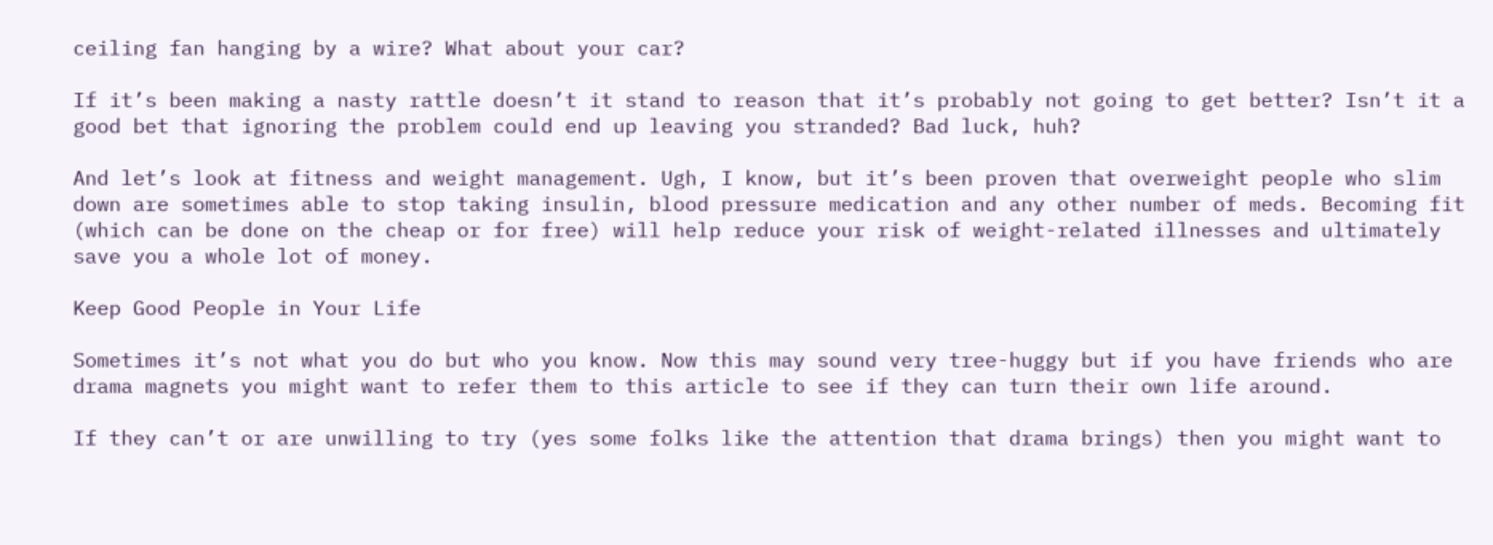ceiling fan hanging by a wire? What about your car?

If it’s been making a nasty rattle doesn’t it stand to reason that it’s probably not going to get better? Isn’t it a good bet that ignoring the problem could end up leaving you stranded? Bad luck, huh?

And let’s look at fitness and weight management. Ugh, I know, but it’s been proven that overweight people who slim down are sometimes able to stop taking insulin, blood pressure medication and any other number of meds. Becoming fit (which can be done on the cheap or for free) will help reduce your risk of weight-related illnesses and ultimately save you a whole lot of money.

Keep Good People in Your Life

Sometimes it’s not what you do but who you know. Now this may sound very tree-huggy but if you have friends who are drama magnets you might want to refer them to this article to see if they can turn their own life around.

If they can’t or are unwilling to try (yes some folks like the attention that drama brings) then you might want to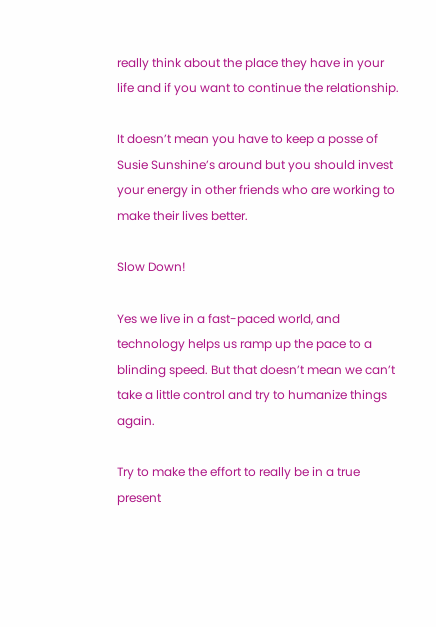really think about the place they have in your life and if you want to continue the relationship.

It doesn’t mean you have to keep a posse of Susie Sunshine’s around but you should invest your energy in other friends who are working to make their lives better.

Slow Down!

Yes we live in a fast-paced world, and technology helps us ramp up the pace to a blinding speed. But that doesn’t mean we can’t take a little control and try to humanize things again.

Try to make the effort to really be in a true present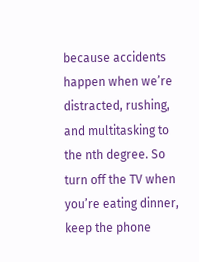because accidents happen when we’re distracted, rushing, and multitasking to the nth degree. So turn off the TV when you’re eating dinner, keep the phone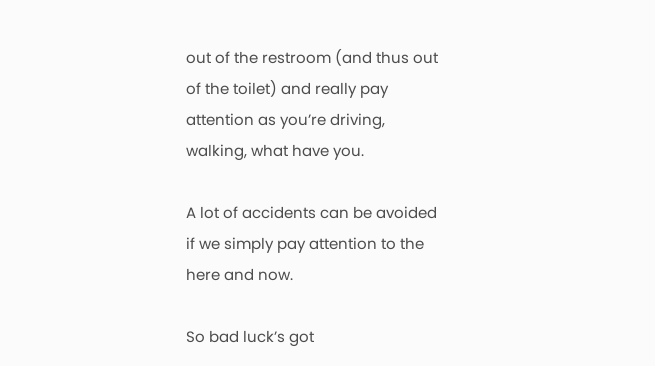out of the restroom (and thus out of the toilet) and really pay attention as you’re driving, walking, what have you.

A lot of accidents can be avoided if we simply pay attention to the here and now.

So bad luck’s got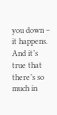you down – it happens. And it’s true that there’s so much in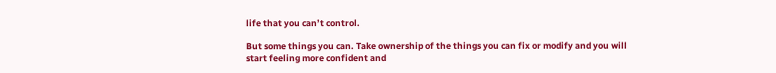life that you can’t control.

But some things you can. Take ownership of the things you can fix or modify and you will start feeling more confident and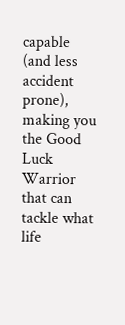capable (and less accident prone), making you the Good Luck Warrior that can tackle what life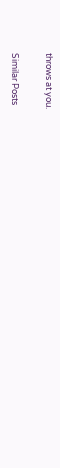throws at you.

Similar Posts